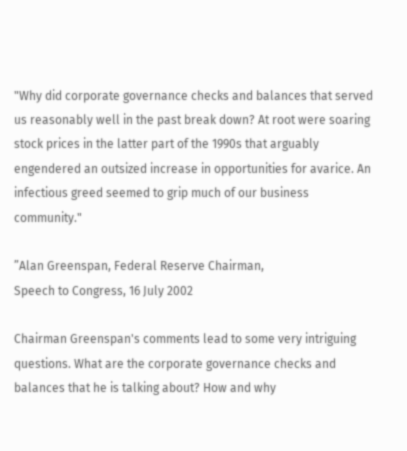"Why did corporate governance checks and balances that served us reasonably well in the past break down? At root were soaring stock prices in the latter part of the 1990s that arguably engendered an outsized increase in opportunities for avarice. An infectious greed seemed to grip much of our business community."

”Alan Greenspan, Federal Reserve Chairman,
Speech to Congress, 16 July 2002

Chairman Greenspan's comments lead to some very intriguing questions. What are the corporate governance checks and balances that he is talking about? How and why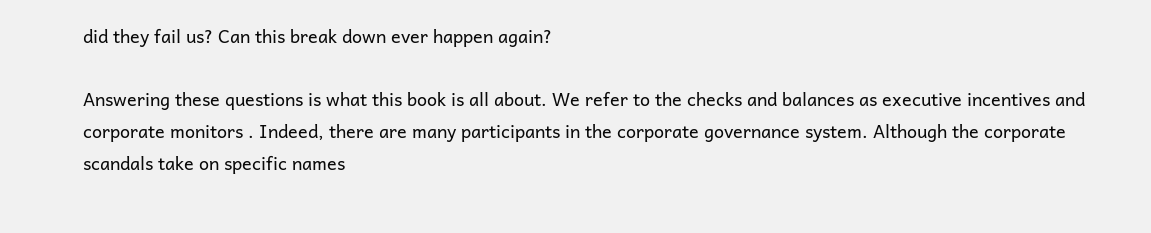did they fail us? Can this break down ever happen again?

Answering these questions is what this book is all about. We refer to the checks and balances as executive incentives and corporate monitors . Indeed, there are many participants in the corporate governance system. Although the corporate scandals take on specific names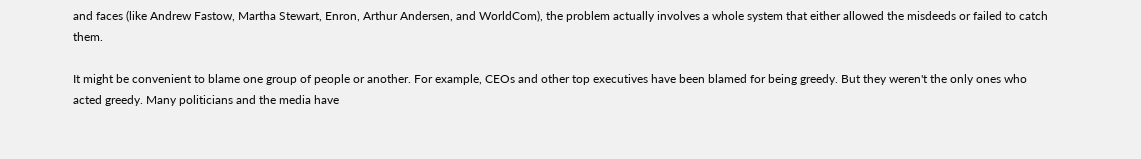and faces (like Andrew Fastow, Martha Stewart, Enron, Arthur Andersen, and WorldCom), the problem actually involves a whole system that either allowed the misdeeds or failed to catch them.

It might be convenient to blame one group of people or another. For example, CEOs and other top executives have been blamed for being greedy. But they weren't the only ones who acted greedy. Many politicians and the media have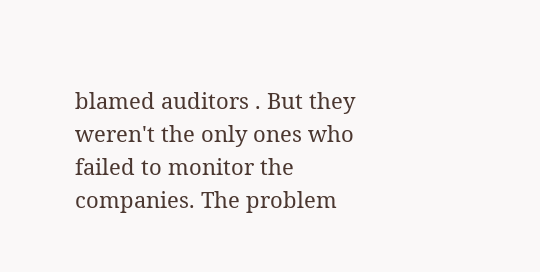blamed auditors . But they weren't the only ones who failed to monitor the companies. The problem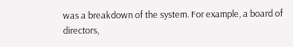was a breakdown of the system. For example, a board of directors,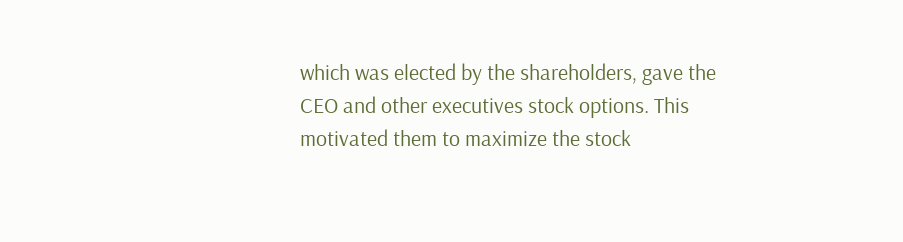which was elected by the shareholders, gave the CEO and other executives stock options. This motivated them to maximize the stock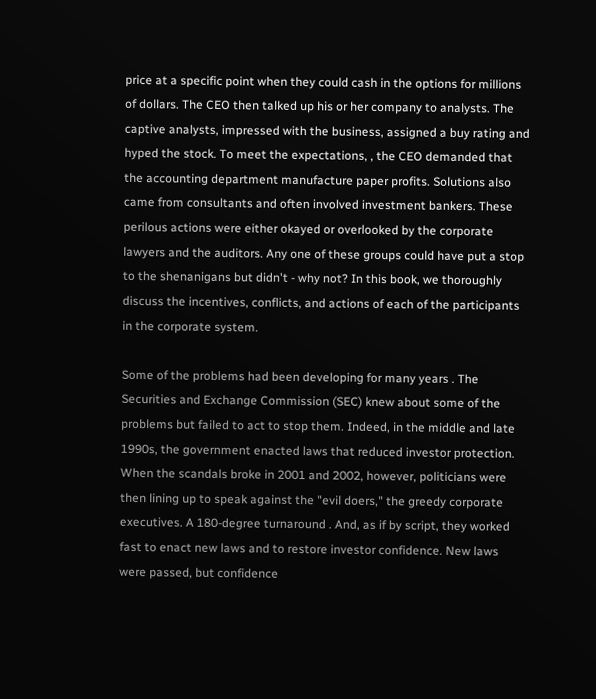price at a specific point when they could cash in the options for millions of dollars. The CEO then talked up his or her company to analysts. The captive analysts, impressed with the business, assigned a buy rating and hyped the stock. To meet the expectations, , the CEO demanded that the accounting department manufacture paper profits. Solutions also came from consultants and often involved investment bankers. These perilous actions were either okayed or overlooked by the corporate lawyers and the auditors. Any one of these groups could have put a stop to the shenanigans but didn't - why not? In this book, we thoroughly discuss the incentives, conflicts, and actions of each of the participants in the corporate system.

Some of the problems had been developing for many years . The Securities and Exchange Commission (SEC) knew about some of the problems but failed to act to stop them. Indeed, in the middle and late 1990s, the government enacted laws that reduced investor protection. When the scandals broke in 2001 and 2002, however, politicians were then lining up to speak against the "evil doers," the greedy corporate executives. A 180-degree turnaround . And, as if by script, they worked fast to enact new laws and to restore investor confidence. New laws were passed, but confidence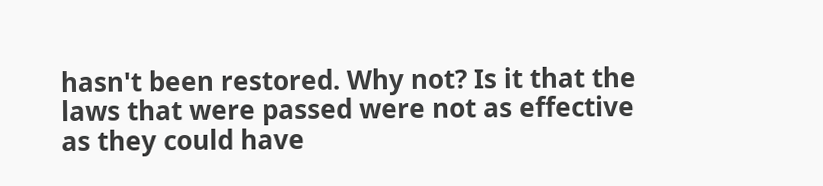hasn't been restored. Why not? Is it that the laws that were passed were not as effective as they could have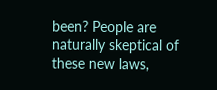been? People are naturally skeptical of these new laws,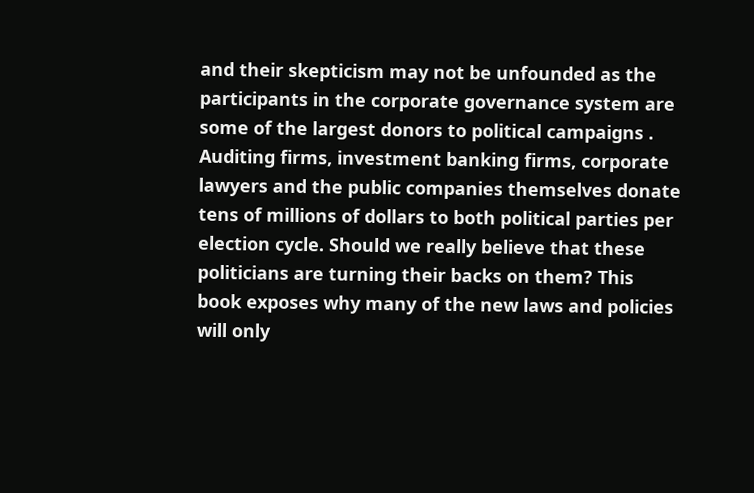and their skepticism may not be unfounded as the participants in the corporate governance system are some of the largest donors to political campaigns . Auditing firms, investment banking firms, corporate lawyers and the public companies themselves donate tens of millions of dollars to both political parties per election cycle. Should we really believe that these politicians are turning their backs on them? This book exposes why many of the new laws and policies will only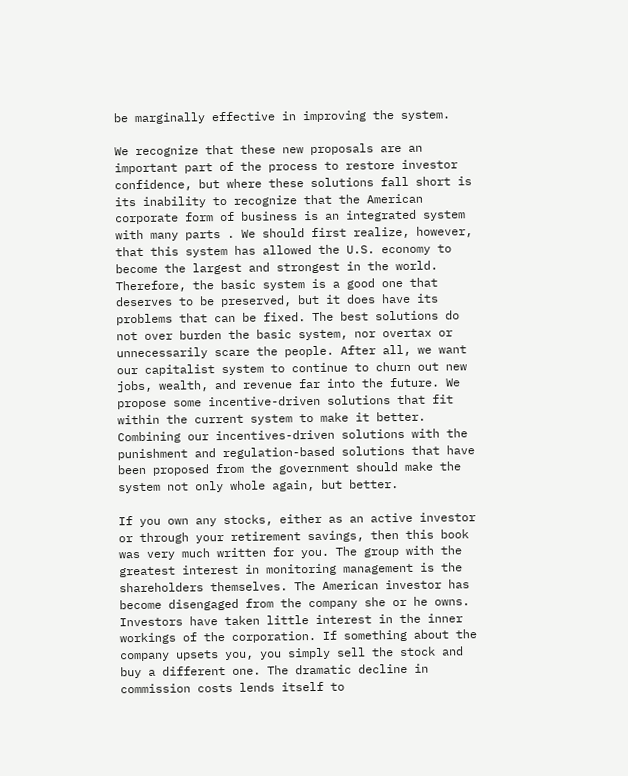be marginally effective in improving the system.

We recognize that these new proposals are an important part of the process to restore investor confidence, but where these solutions fall short is its inability to recognize that the American corporate form of business is an integrated system with many parts . We should first realize, however, that this system has allowed the U.S. economy to become the largest and strongest in the world. Therefore, the basic system is a good one that deserves to be preserved, but it does have its problems that can be fixed. The best solutions do not over burden the basic system, nor overtax or unnecessarily scare the people. After all, we want our capitalist system to continue to churn out new jobs, wealth, and revenue far into the future. We propose some incentive-driven solutions that fit within the current system to make it better. Combining our incentives-driven solutions with the punishment and regulation-based solutions that have been proposed from the government should make the system not only whole again, but better.

If you own any stocks, either as an active investor or through your retirement savings, then this book was very much written for you. The group with the greatest interest in monitoring management is the shareholders themselves. The American investor has become disengaged from the company she or he owns. Investors have taken little interest in the inner workings of the corporation. If something about the company upsets you, you simply sell the stock and buy a different one. The dramatic decline in commission costs lends itself to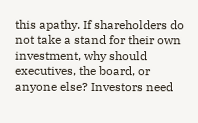this apathy. If shareholders do not take a stand for their own investment, why should executives, the board, or anyone else? Investors need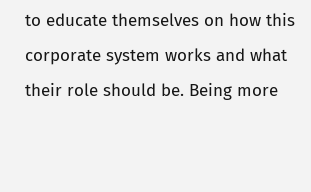to educate themselves on how this corporate system works and what their role should be. Being more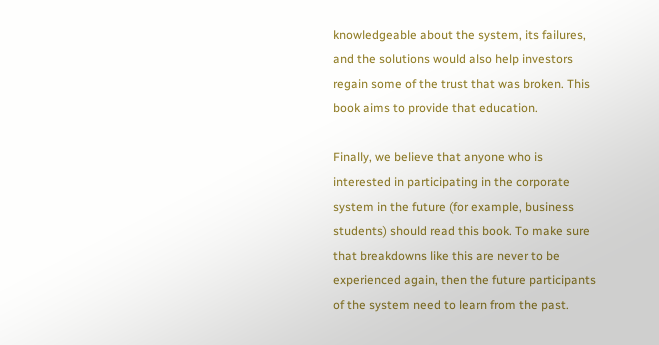knowledgeable about the system, its failures, and the solutions would also help investors regain some of the trust that was broken. This book aims to provide that education.

Finally, we believe that anyone who is interested in participating in the corporate system in the future (for example, business students) should read this book. To make sure that breakdowns like this are never to be experienced again, then the future participants of the system need to learn from the past.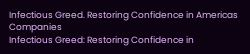Infectious Greed. Restoring Confidence in Americas Companies
Infectious Greed: Restoring Confidence in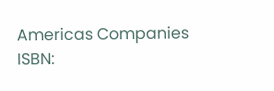Americas Companies
ISBN: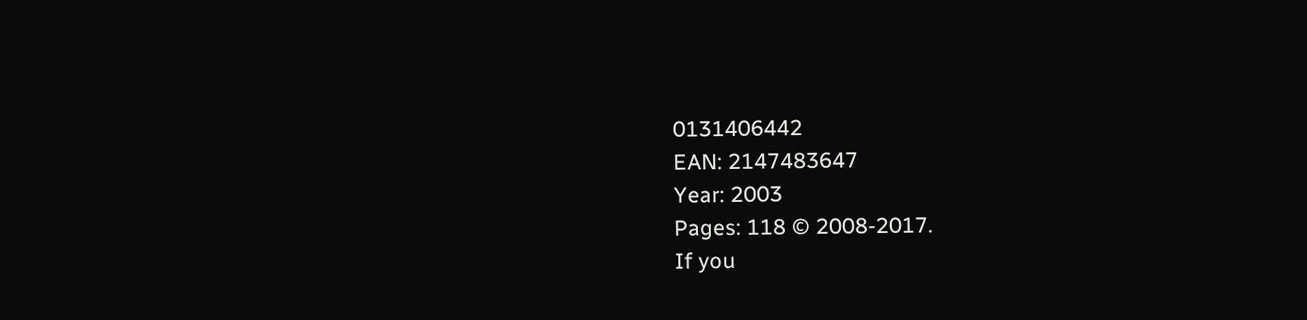0131406442
EAN: 2147483647
Year: 2003
Pages: 118 © 2008-2017.
If you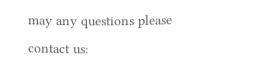may any questions please contact us: